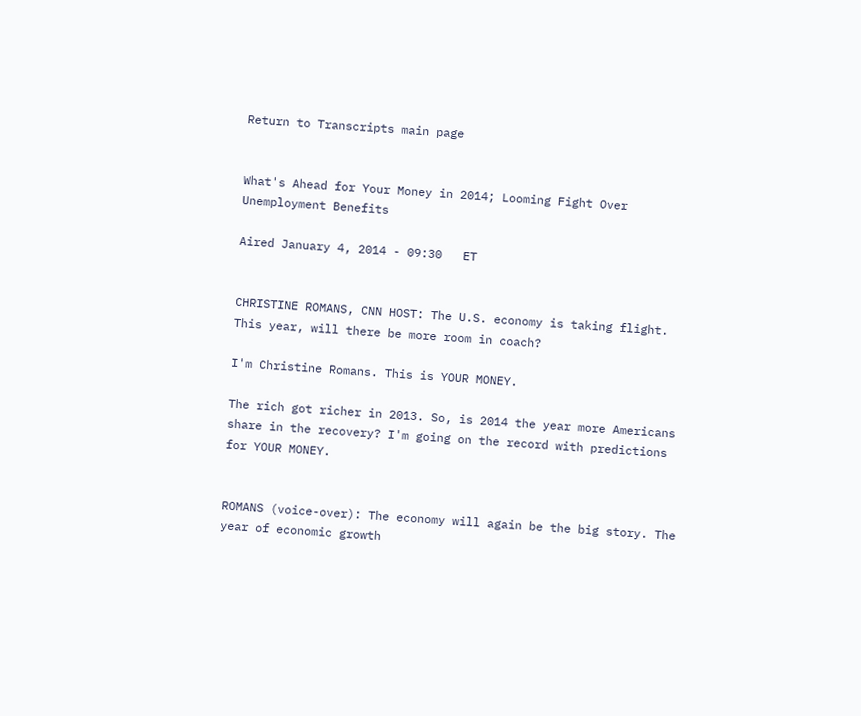Return to Transcripts main page


What's Ahead for Your Money in 2014; Looming Fight Over Unemployment Benefits

Aired January 4, 2014 - 09:30   ET


CHRISTINE ROMANS, CNN HOST: The U.S. economy is taking flight. This year, will there be more room in coach?

I'm Christine Romans. This is YOUR MONEY.

The rich got richer in 2013. So, is 2014 the year more Americans share in the recovery? I'm going on the record with predictions for YOUR MONEY.


ROMANS (voice-over): The economy will again be the big story. The year of economic growth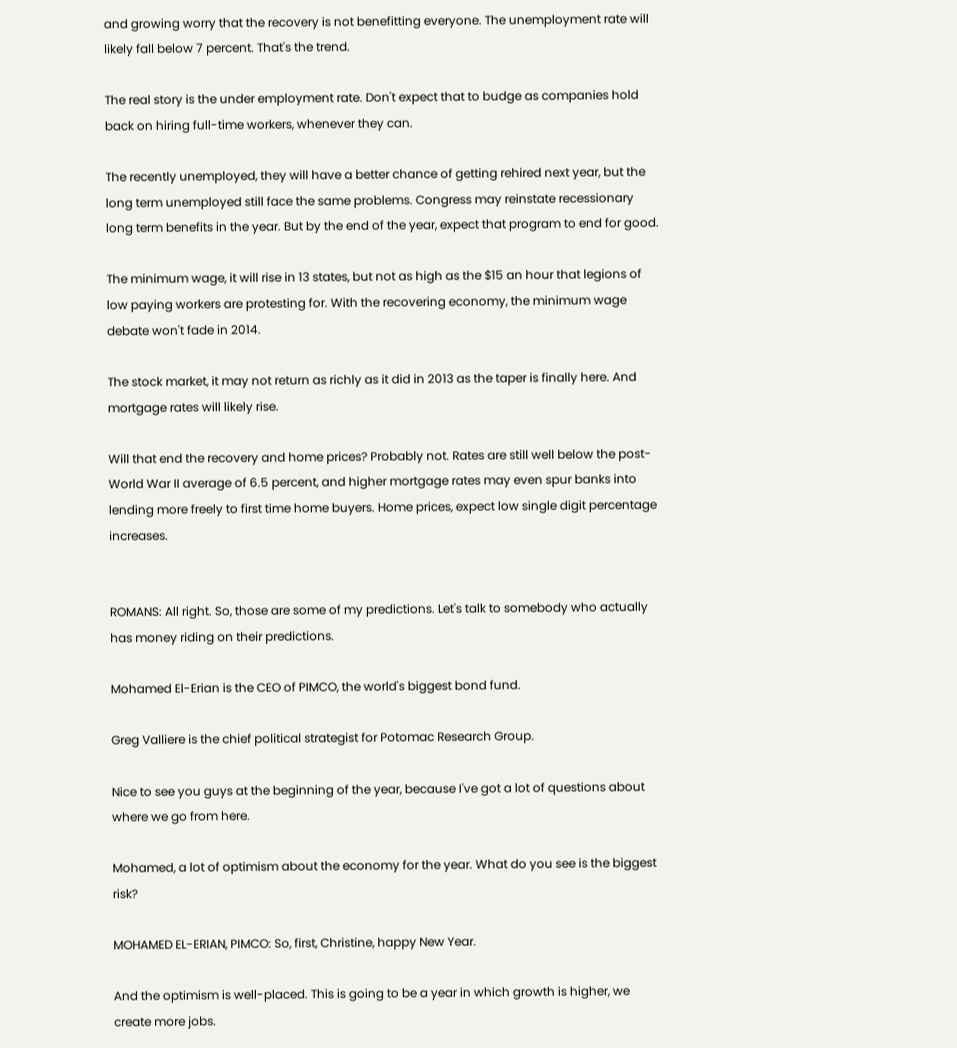and growing worry that the recovery is not benefitting everyone. The unemployment rate will likely fall below 7 percent. That's the trend.

The real story is the under employment rate. Don't expect that to budge as companies hold back on hiring full-time workers, whenever they can.

The recently unemployed, they will have a better chance of getting rehired next year, but the long term unemployed still face the same problems. Congress may reinstate recessionary long term benefits in the year. But by the end of the year, expect that program to end for good.

The minimum wage, it will rise in 13 states, but not as high as the $15 an hour that legions of low paying workers are protesting for. With the recovering economy, the minimum wage debate won't fade in 2014.

The stock market, it may not return as richly as it did in 2013 as the taper is finally here. And mortgage rates will likely rise.

Will that end the recovery and home prices? Probably not. Rates are still well below the post-World War II average of 6.5 percent, and higher mortgage rates may even spur banks into lending more freely to first time home buyers. Home prices, expect low single digit percentage increases.


ROMANS: All right. So, those are some of my predictions. Let's talk to somebody who actually has money riding on their predictions.

Mohamed El-Erian is the CEO of PIMCO, the world's biggest bond fund.

Greg Valliere is the chief political strategist for Potomac Research Group.

Nice to see you guys at the beginning of the year, because I've got a lot of questions about where we go from here.

Mohamed, a lot of optimism about the economy for the year. What do you see is the biggest risk?

MOHAMED EL-ERIAN, PIMCO: So, first, Christine, happy New Year.

And the optimism is well-placed. This is going to be a year in which growth is higher, we create more jobs.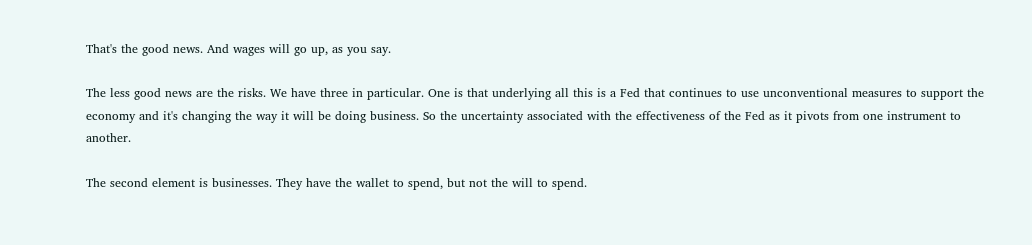That's the good news. And wages will go up, as you say.

The less good news are the risks. We have three in particular. One is that underlying all this is a Fed that continues to use unconventional measures to support the economy and it's changing the way it will be doing business. So the uncertainty associated with the effectiveness of the Fed as it pivots from one instrument to another.

The second element is businesses. They have the wallet to spend, but not the will to spend.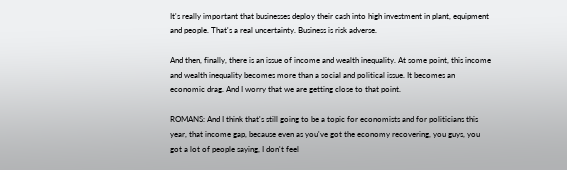It's really important that businesses deploy their cash into high investment in plant, equipment and people. That's a real uncertainty. Business is risk adverse.

And then, finally, there is an issue of income and wealth inequality. At some point, this income and wealth inequality becomes more than a social and political issue. It becomes an economic drag. And I worry that we are getting close to that point.

ROMANS: And I think that's still going to be a topic for economists and for politicians this year, that income gap, because even as you've got the economy recovering, you guys, you got a lot of people saying, I don't feel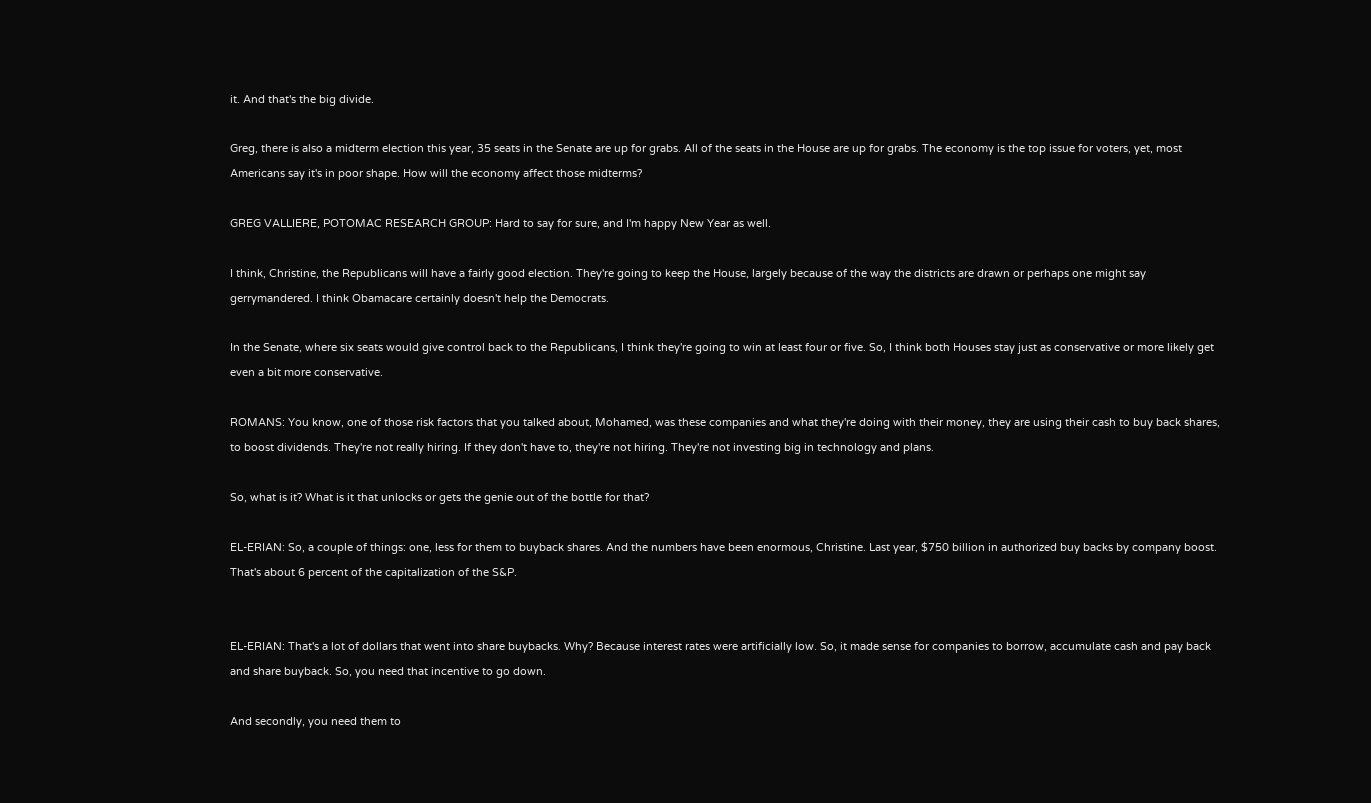it. And that's the big divide.

Greg, there is also a midterm election this year, 35 seats in the Senate are up for grabs. All of the seats in the House are up for grabs. The economy is the top issue for voters, yet, most Americans say it's in poor shape. How will the economy affect those midterms?

GREG VALLIERE, POTOMAC RESEARCH GROUP: Hard to say for sure, and I'm happy New Year as well.

I think, Christine, the Republicans will have a fairly good election. They're going to keep the House, largely because of the way the districts are drawn or perhaps one might say gerrymandered. I think Obamacare certainly doesn't help the Democrats.

In the Senate, where six seats would give control back to the Republicans, I think they're going to win at least four or five. So, I think both Houses stay just as conservative or more likely get even a bit more conservative.

ROMANS: You know, one of those risk factors that you talked about, Mohamed, was these companies and what they're doing with their money, they are using their cash to buy back shares, to boost dividends. They're not really hiring. If they don't have to, they're not hiring. They're not investing big in technology and plans.

So, what is it? What is it that unlocks or gets the genie out of the bottle for that?

EL-ERIAN: So, a couple of things: one, less for them to buyback shares. And the numbers have been enormous, Christine. Last year, $750 billion in authorized buy backs by company boost. That's about 6 percent of the capitalization of the S&P.


EL-ERIAN: That's a lot of dollars that went into share buybacks. Why? Because interest rates were artificially low. So, it made sense for companies to borrow, accumulate cash and pay back and share buyback. So, you need that incentive to go down.

And secondly, you need them to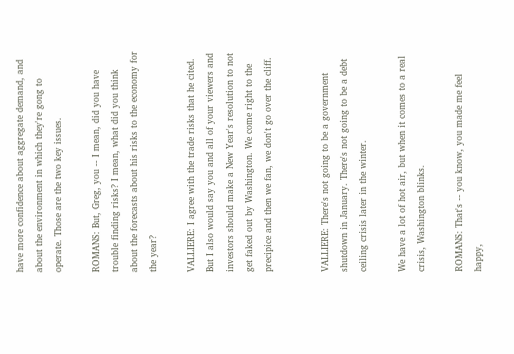have more confidence about aggregate demand, and about the environment in which they're gong to operate. Those are the two key issues.

ROMANS: But, Greg, you -- I mean, did you have trouble finding risks? I mean, what did you think about the forecasts about his risks to the economy for the year?

VALLIERE: I agree with the trade risks that he cited. But I also would say you and all of your viewers and investors should make a New Year's resolution to not get faked out by Washington. We come right to the precipice and then we fan, we don't go over the cliff.


VALLIERE: There's not going to be a government shutdown in January. There's not going to be a debt ceiling crisis later in the winter.

We have a lot of hot air, but when it comes to a real crisis, Washington blinks.

ROMANS: That's -- you know, you made me feel happy,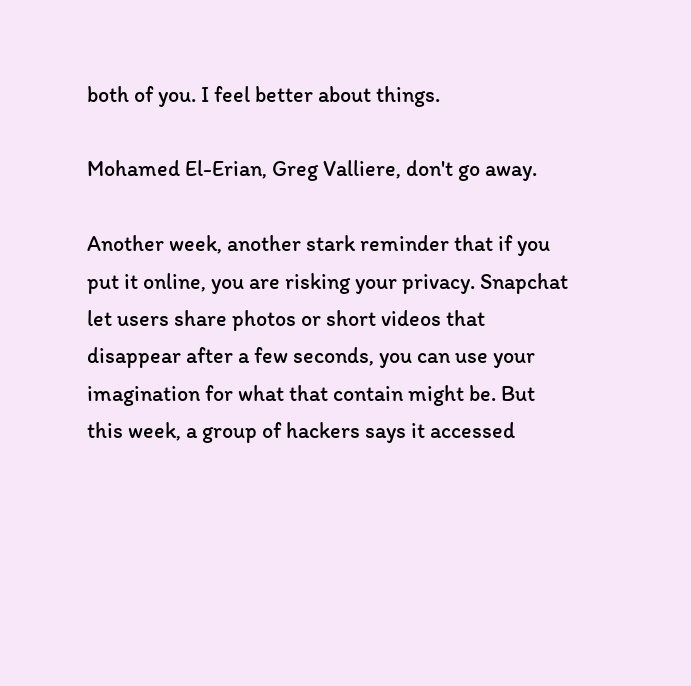both of you. I feel better about things.

Mohamed El-Erian, Greg Valliere, don't go away.

Another week, another stark reminder that if you put it online, you are risking your privacy. Snapchat let users share photos or short videos that disappear after a few seconds, you can use your imagination for what that contain might be. But this week, a group of hackers says it accessed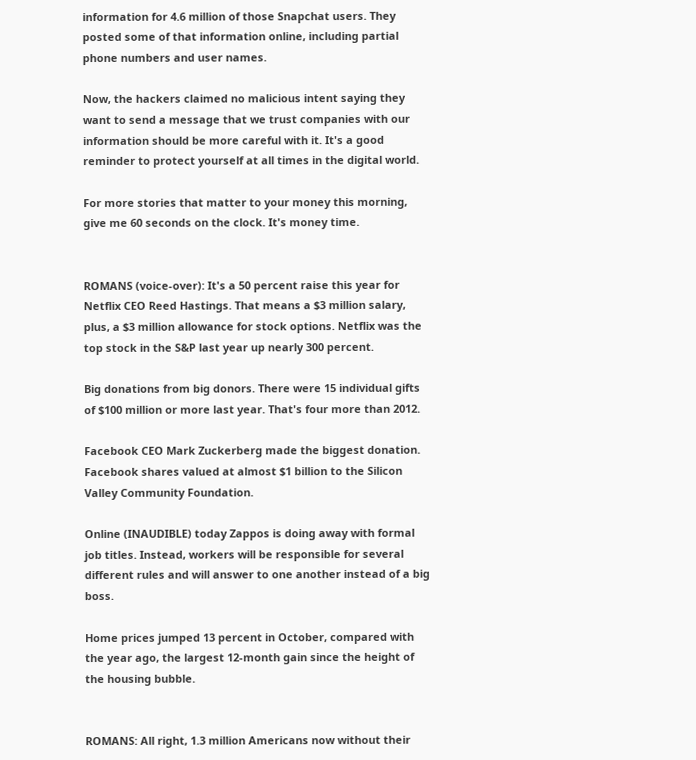information for 4.6 million of those Snapchat users. They posted some of that information online, including partial phone numbers and user names.

Now, the hackers claimed no malicious intent saying they want to send a message that we trust companies with our information should be more careful with it. It's a good reminder to protect yourself at all times in the digital world.

For more stories that matter to your money this morning, give me 60 seconds on the clock. It's money time.


ROMANS (voice-over): It's a 50 percent raise this year for Netflix CEO Reed Hastings. That means a $3 million salary, plus, a $3 million allowance for stock options. Netflix was the top stock in the S&P last year up nearly 300 percent.

Big donations from big donors. There were 15 individual gifts of $100 million or more last year. That's four more than 2012.

Facebook CEO Mark Zuckerberg made the biggest donation. Facebook shares valued at almost $1 billion to the Silicon Valley Community Foundation.

Online (INAUDIBLE) today Zappos is doing away with formal job titles. Instead, workers will be responsible for several different rules and will answer to one another instead of a big boss.

Home prices jumped 13 percent in October, compared with the year ago, the largest 12-month gain since the height of the housing bubble.


ROMANS: All right, 1.3 million Americans now without their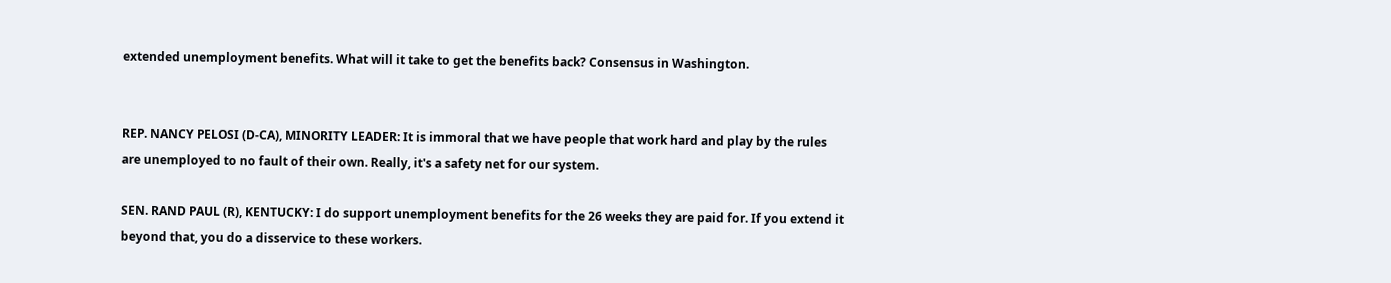extended unemployment benefits. What will it take to get the benefits back? Consensus in Washington.


REP. NANCY PELOSI (D-CA), MINORITY LEADER: It is immoral that we have people that work hard and play by the rules are unemployed to no fault of their own. Really, it's a safety net for our system.

SEN. RAND PAUL (R), KENTUCKY: I do support unemployment benefits for the 26 weeks they are paid for. If you extend it beyond that, you do a disservice to these workers.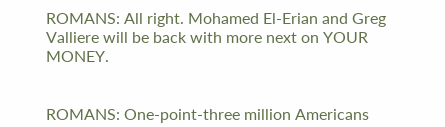ROMANS: All right. Mohamed El-Erian and Greg Valliere will be back with more next on YOUR MONEY.


ROMANS: One-point-three million Americans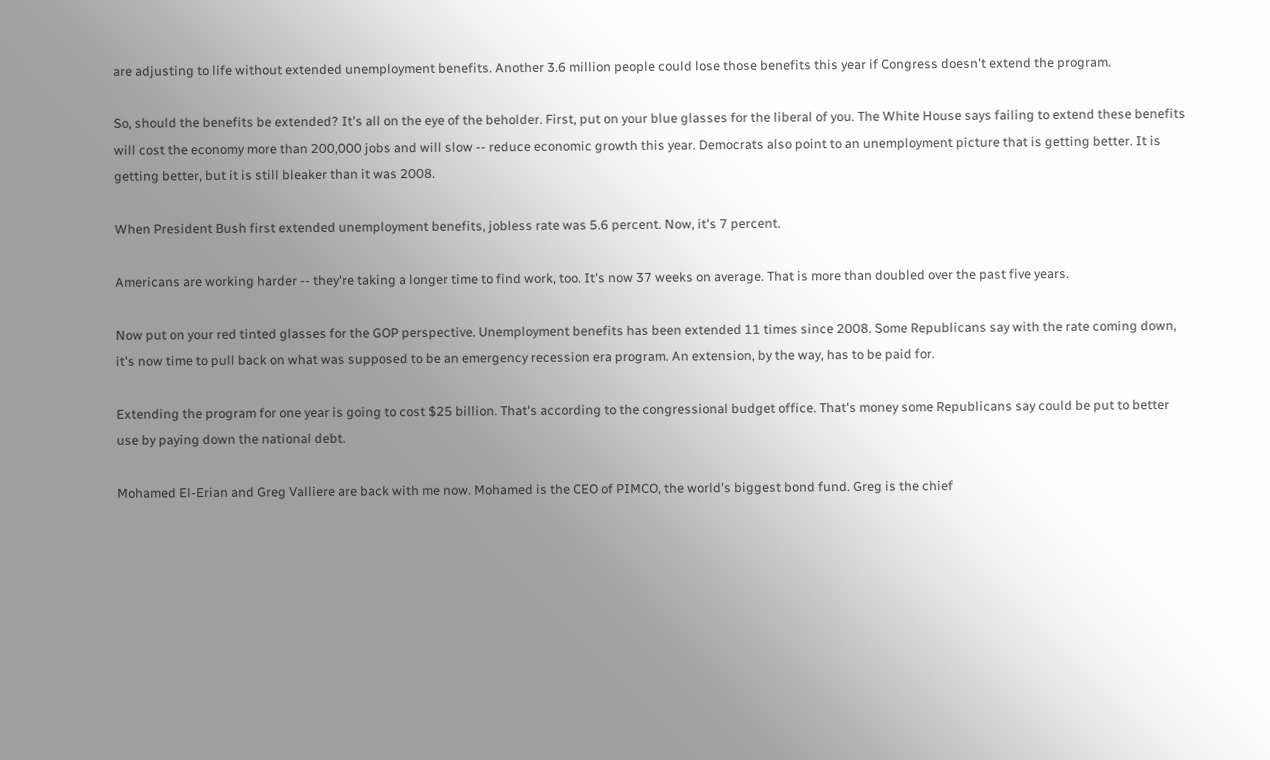are adjusting to life without extended unemployment benefits. Another 3.6 million people could lose those benefits this year if Congress doesn't extend the program.

So, should the benefits be extended? It's all on the eye of the beholder. First, put on your blue glasses for the liberal of you. The White House says failing to extend these benefits will cost the economy more than 200,000 jobs and will slow -- reduce economic growth this year. Democrats also point to an unemployment picture that is getting better. It is getting better, but it is still bleaker than it was 2008.

When President Bush first extended unemployment benefits, jobless rate was 5.6 percent. Now, it's 7 percent.

Americans are working harder -- they're taking a longer time to find work, too. It's now 37 weeks on average. That is more than doubled over the past five years.

Now put on your red tinted glasses for the GOP perspective. Unemployment benefits has been extended 11 times since 2008. Some Republicans say with the rate coming down, it's now time to pull back on what was supposed to be an emergency recession era program. An extension, by the way, has to be paid for.

Extending the program for one year is going to cost $25 billion. That's according to the congressional budget office. That's money some Republicans say could be put to better use by paying down the national debt.

Mohamed El-Erian and Greg Valliere are back with me now. Mohamed is the CEO of PIMCO, the world's biggest bond fund. Greg is the chief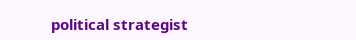political strategist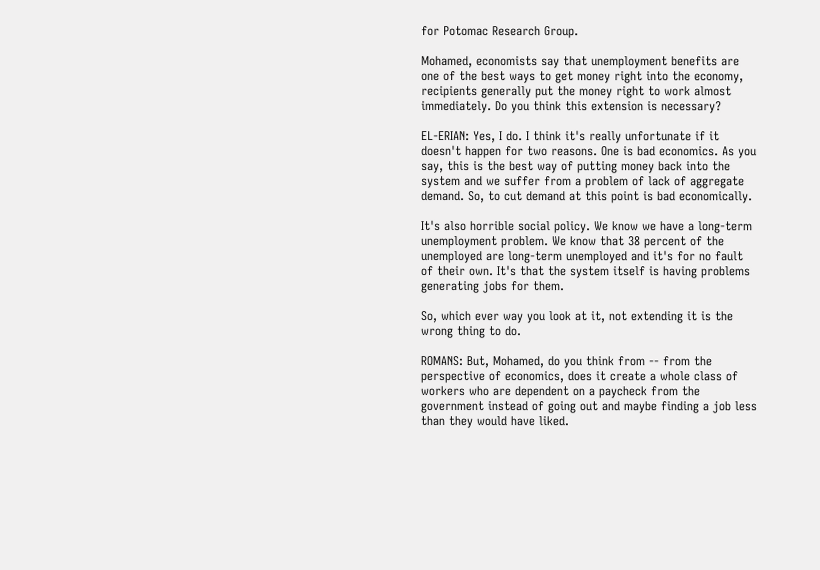for Potomac Research Group.

Mohamed, economists say that unemployment benefits are one of the best ways to get money right into the economy, recipients generally put the money right to work almost immediately. Do you think this extension is necessary?

EL-ERIAN: Yes, I do. I think it's really unfortunate if it doesn't happen for two reasons. One is bad economics. As you say, this is the best way of putting money back into the system and we suffer from a problem of lack of aggregate demand. So, to cut demand at this point is bad economically.

It's also horrible social policy. We know we have a long-term unemployment problem. We know that 38 percent of the unemployed are long-term unemployed and it's for no fault of their own. It's that the system itself is having problems generating jobs for them.

So, which ever way you look at it, not extending it is the wrong thing to do.

ROMANS: But, Mohamed, do you think from -- from the perspective of economics, does it create a whole class of workers who are dependent on a paycheck from the government instead of going out and maybe finding a job less than they would have liked.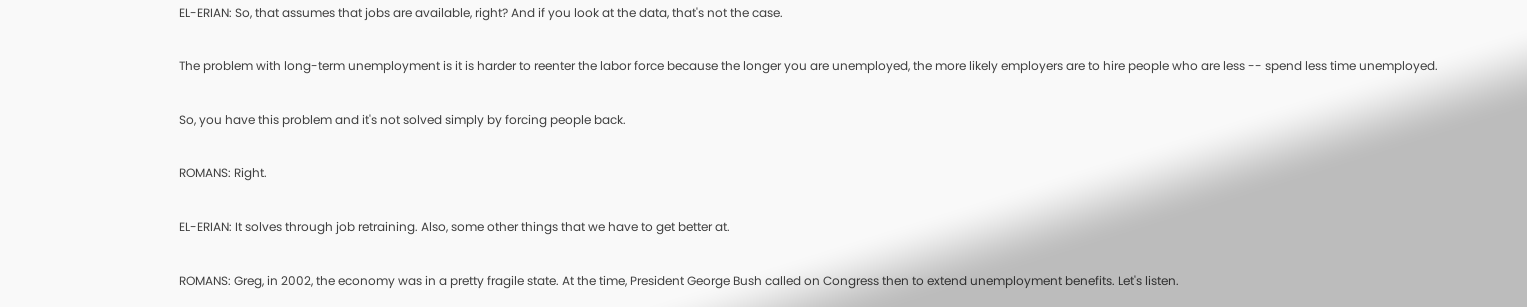EL-ERIAN: So, that assumes that jobs are available, right? And if you look at the data, that's not the case.

The problem with long-term unemployment is it is harder to reenter the labor force because the longer you are unemployed, the more likely employers are to hire people who are less -- spend less time unemployed.

So, you have this problem and it's not solved simply by forcing people back.

ROMANS: Right.

EL-ERIAN: It solves through job retraining. Also, some other things that we have to get better at.

ROMANS: Greg, in 2002, the economy was in a pretty fragile state. At the time, President George Bush called on Congress then to extend unemployment benefits. Let's listen.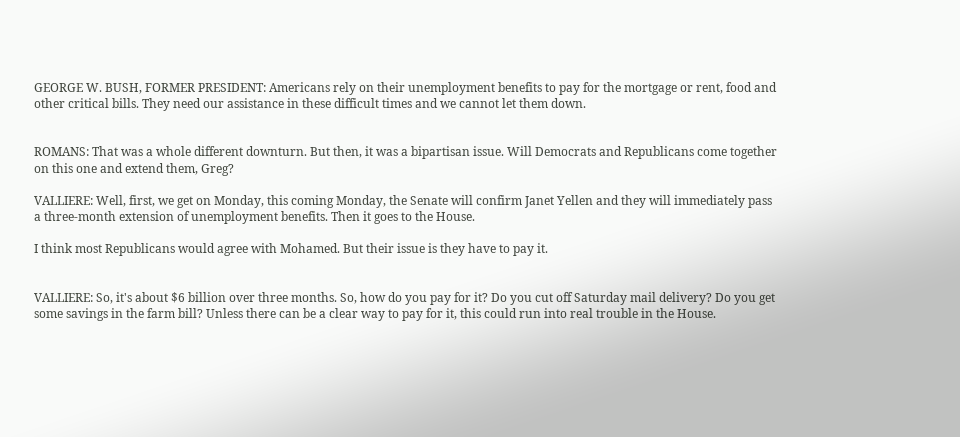GEORGE W. BUSH, FORMER PRESIDENT: Americans rely on their unemployment benefits to pay for the mortgage or rent, food and other critical bills. They need our assistance in these difficult times and we cannot let them down.


ROMANS: That was a whole different downturn. But then, it was a bipartisan issue. Will Democrats and Republicans come together on this one and extend them, Greg?

VALLIERE: Well, first, we get on Monday, this coming Monday, the Senate will confirm Janet Yellen and they will immediately pass a three-month extension of unemployment benefits. Then it goes to the House.

I think most Republicans would agree with Mohamed. But their issue is they have to pay it.


VALLIERE: So, it's about $6 billion over three months. So, how do you pay for it? Do you cut off Saturday mail delivery? Do you get some savings in the farm bill? Unless there can be a clear way to pay for it, this could run into real trouble in the House.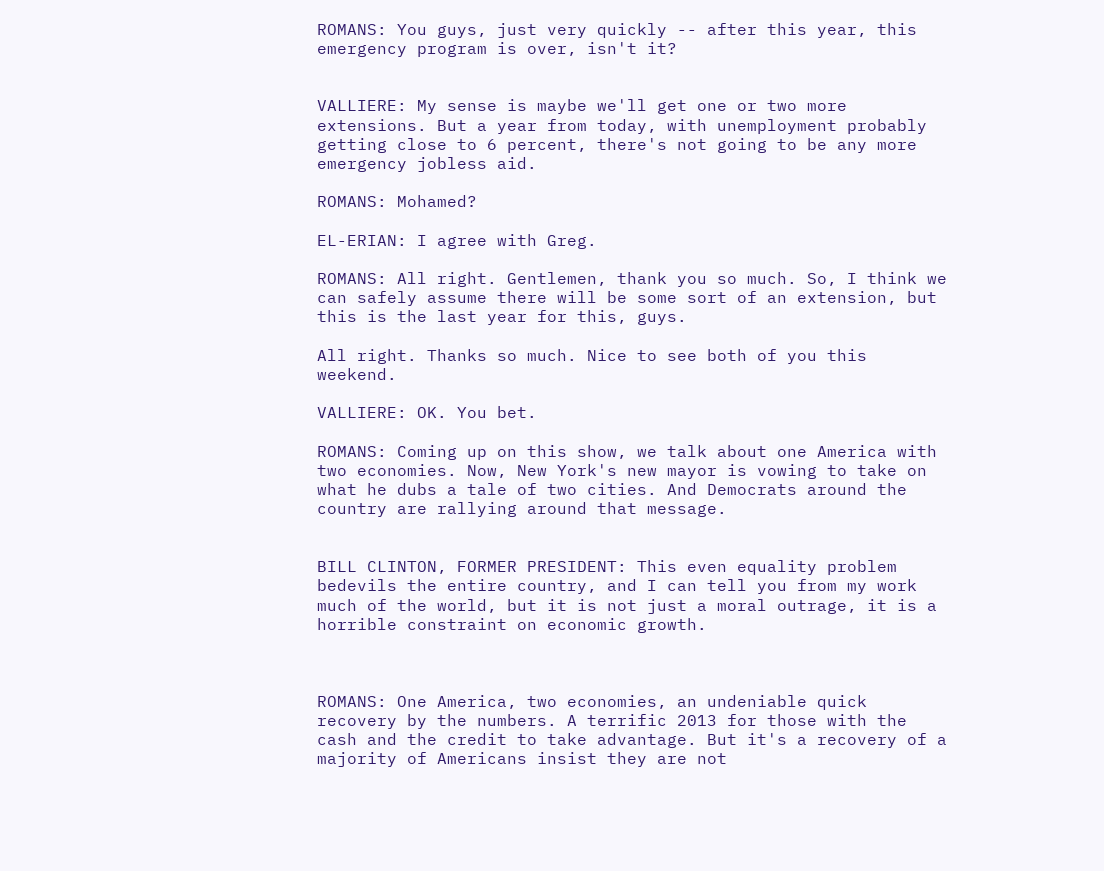ROMANS: You guys, just very quickly -- after this year, this emergency program is over, isn't it?


VALLIERE: My sense is maybe we'll get one or two more extensions. But a year from today, with unemployment probably getting close to 6 percent, there's not going to be any more emergency jobless aid.

ROMANS: Mohamed?

EL-ERIAN: I agree with Greg.

ROMANS: All right. Gentlemen, thank you so much. So, I think we can safely assume there will be some sort of an extension, but this is the last year for this, guys.

All right. Thanks so much. Nice to see both of you this weekend.

VALLIERE: OK. You bet.

ROMANS: Coming up on this show, we talk about one America with two economies. Now, New York's new mayor is vowing to take on what he dubs a tale of two cities. And Democrats around the country are rallying around that message.


BILL CLINTON, FORMER PRESIDENT: This even equality problem bedevils the entire country, and I can tell you from my work much of the world, but it is not just a moral outrage, it is a horrible constraint on economic growth.



ROMANS: One America, two economies, an undeniable quick recovery by the numbers. A terrific 2013 for those with the cash and the credit to take advantage. But it's a recovery of a majority of Americans insist they are not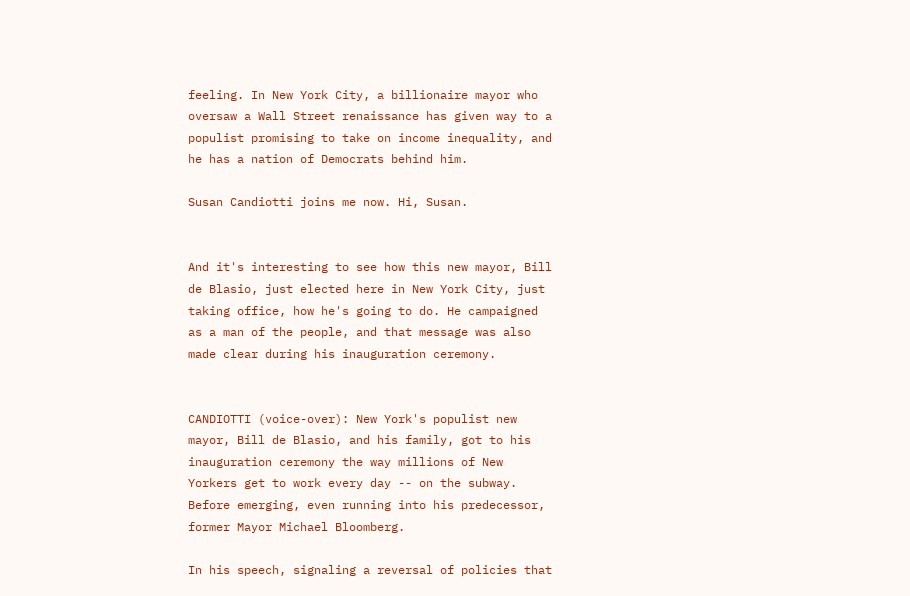feeling. In New York City, a billionaire mayor who oversaw a Wall Street renaissance has given way to a populist promising to take on income inequality, and he has a nation of Democrats behind him.

Susan Candiotti joins me now. Hi, Susan.


And it's interesting to see how this new mayor, Bill de Blasio, just elected here in New York City, just taking office, how he's going to do. He campaigned as a man of the people, and that message was also made clear during his inauguration ceremony.


CANDIOTTI (voice-over): New York's populist new mayor, Bill de Blasio, and his family, got to his inauguration ceremony the way millions of New Yorkers get to work every day -- on the subway. Before emerging, even running into his predecessor, former Mayor Michael Bloomberg.

In his speech, signaling a reversal of policies that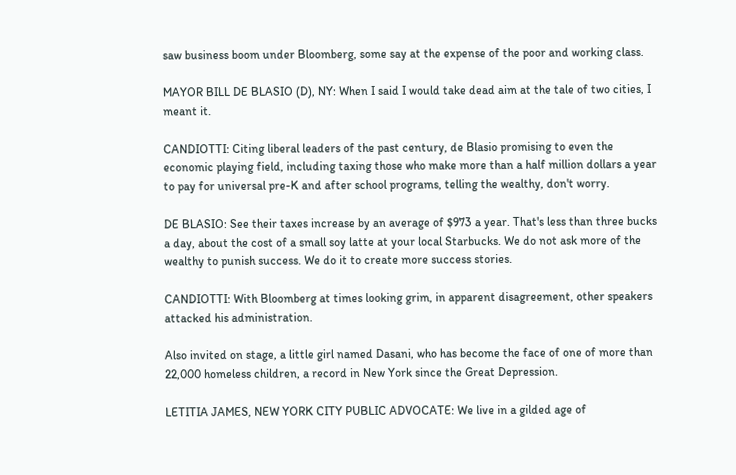saw business boom under Bloomberg, some say at the expense of the poor and working class.

MAYOR BILL DE BLASIO (D), NY: When I said I would take dead aim at the tale of two cities, I meant it.

CANDIOTTI: Citing liberal leaders of the past century, de Blasio promising to even the economic playing field, including taxing those who make more than a half million dollars a year to pay for universal pre-K and after school programs, telling the wealthy, don't worry.

DE BLASIO: See their taxes increase by an average of $973 a year. That's less than three bucks a day, about the cost of a small soy latte at your local Starbucks. We do not ask more of the wealthy to punish success. We do it to create more success stories.

CANDIOTTI: With Bloomberg at times looking grim, in apparent disagreement, other speakers attacked his administration.

Also invited on stage, a little girl named Dasani, who has become the face of one of more than 22,000 homeless children, a record in New York since the Great Depression.

LETITIA JAMES, NEW YORK CITY PUBLIC ADVOCATE: We live in a gilded age of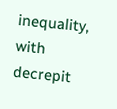inequality, with decrepit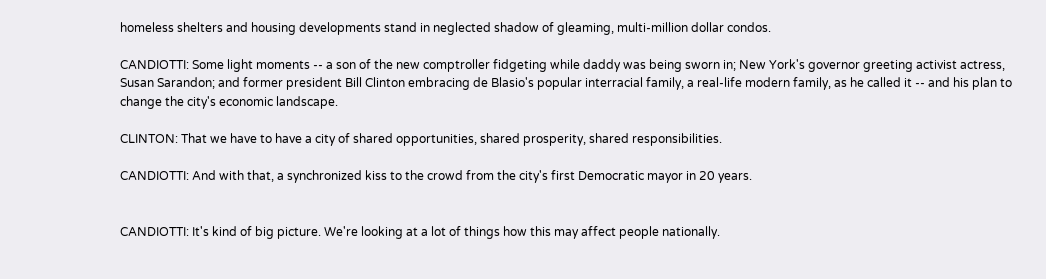homeless shelters and housing developments stand in neglected shadow of gleaming, multi-million dollar condos.

CANDIOTTI: Some light moments -- a son of the new comptroller fidgeting while daddy was being sworn in; New York's governor greeting activist actress, Susan Sarandon; and former president Bill Clinton embracing de Blasio's popular interracial family, a real-life modern family, as he called it -- and his plan to change the city's economic landscape.

CLINTON: That we have to have a city of shared opportunities, shared prosperity, shared responsibilities.

CANDIOTTI: And with that, a synchronized kiss to the crowd from the city's first Democratic mayor in 20 years.


CANDIOTTI: It's kind of big picture. We're looking at a lot of things how this may affect people nationally.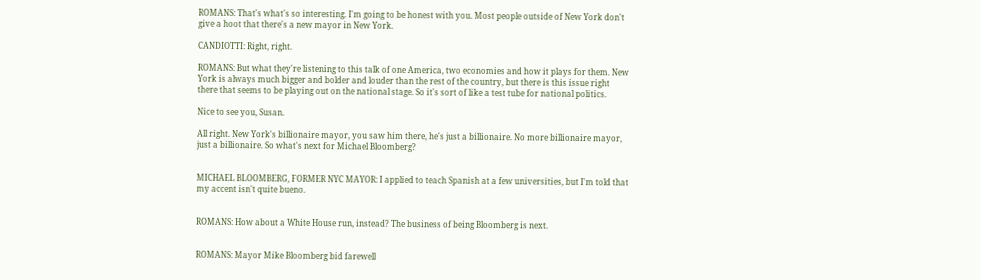ROMANS: That's what's so interesting. I'm going to be honest with you. Most people outside of New York don't give a hoot that there's a new mayor in New York.

CANDIOTTI: Right, right.

ROMANS: But what they're listening to this talk of one America, two economies and how it plays for them. New York is always much bigger and bolder and louder than the rest of the country, but there is this issue right there that seems to be playing out on the national stage. So it's sort of like a test tube for national politics.

Nice to see you, Susan.

All right. New York's billionaire mayor, you saw him there, he's just a billionaire. No more billionaire mayor, just a billionaire. So what's next for Michael Bloomberg?


MICHAEL BLOOMBERG, FORMER NYC MAYOR: I applied to teach Spanish at a few universities, but I'm told that my accent isn't quite bueno.


ROMANS: How about a White House run, instead? The business of being Bloomberg is next.


ROMANS: Mayor Mike Bloomberg bid farewell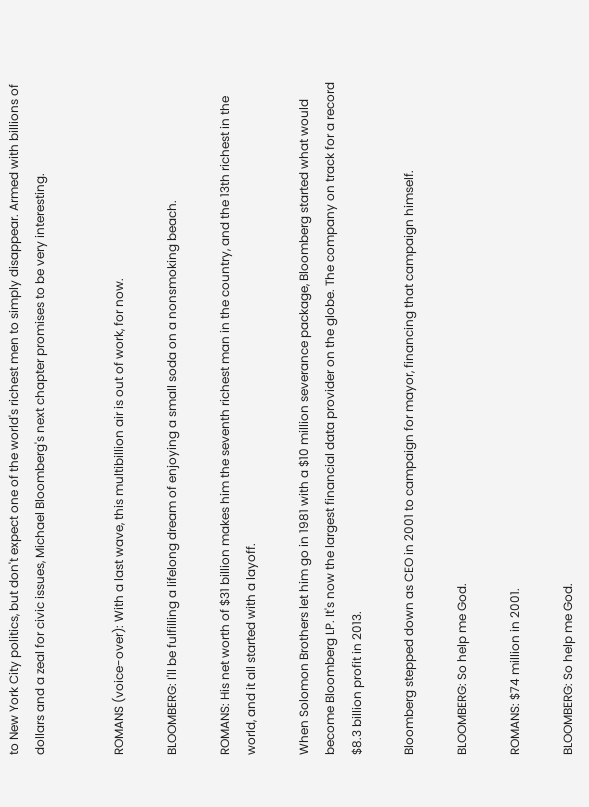to New York City politics, but don't expect one of the world's richest men to simply disappear. Armed with billions of dollars and a zeal for civic issues, Michael Bloomberg's next chapter promises to be very interesting.


ROMANS (voice-over): With a last wave, this multibillion air is out of work, for now.

BLOOMBERG: I'll be fulfilling a lifelong dream of enjoying a small soda on a nonsmoking beach.

ROMANS: His net worth of $31 billion makes him the seventh richest man in the country, and the 13th richest in the world, and it all started with a layoff.

When Solomon Brothers let him go in 1981 with a $10 million severance package, Bloomberg started what would become Bloomberg LP. It's now the largest financial data provider on the globe. The company on track for a record $8.3 billion profit in 2013.

Bloomberg stepped down as CEO in 2001 to campaign for mayor, financing that campaign himself.

BLOOMBERG: So help me God.

ROMANS: $74 million in 2001.

BLOOMBERG: So help me God.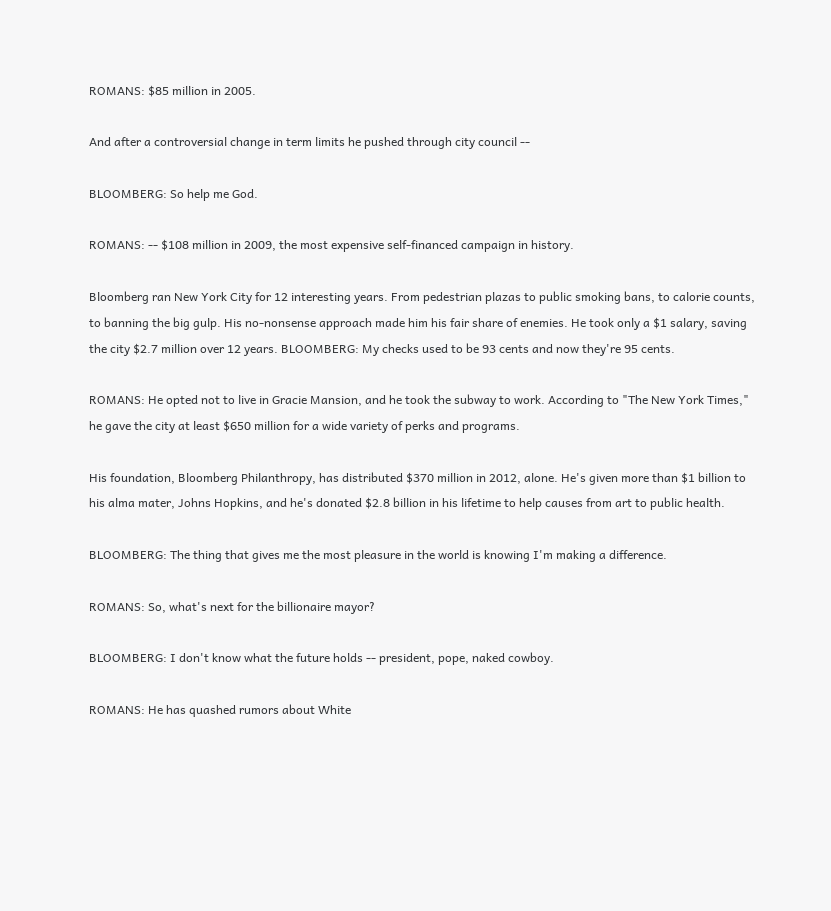ROMANS: $85 million in 2005.

And after a controversial change in term limits he pushed through city council --

BLOOMBERG: So help me God.

ROMANS: -- $108 million in 2009, the most expensive self-financed campaign in history.

Bloomberg ran New York City for 12 interesting years. From pedestrian plazas to public smoking bans, to calorie counts, to banning the big gulp. His no-nonsense approach made him his fair share of enemies. He took only a $1 salary, saving the city $2.7 million over 12 years. BLOOMBERG: My checks used to be 93 cents and now they're 95 cents.

ROMANS: He opted not to live in Gracie Mansion, and he took the subway to work. According to "The New York Times," he gave the city at least $650 million for a wide variety of perks and programs.

His foundation, Bloomberg Philanthropy, has distributed $370 million in 2012, alone. He's given more than $1 billion to his alma mater, Johns Hopkins, and he's donated $2.8 billion in his lifetime to help causes from art to public health.

BLOOMBERG: The thing that gives me the most pleasure in the world is knowing I'm making a difference.

ROMANS: So, what's next for the billionaire mayor?

BLOOMBERG: I don't know what the future holds -- president, pope, naked cowboy.

ROMANS: He has quashed rumors about White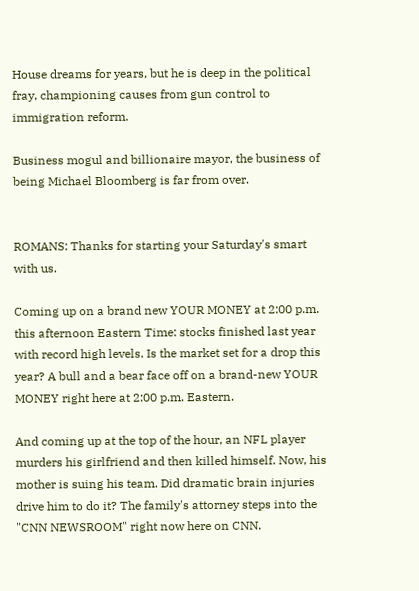House dreams for years, but he is deep in the political fray, championing causes from gun control to immigration reform.

Business mogul and billionaire mayor, the business of being Michael Bloomberg is far from over.


ROMANS: Thanks for starting your Saturday's smart with us.

Coming up on a brand new YOUR MONEY at 2:00 p.m. this afternoon Eastern Time: stocks finished last year with record high levels. Is the market set for a drop this year? A bull and a bear face off on a brand-new YOUR MONEY right here at 2:00 p.m. Eastern.

And coming up at the top of the hour, an NFL player murders his girlfriend and then killed himself. Now, his mother is suing his team. Did dramatic brain injuries drive him to do it? The family's attorney steps into the "CNN NEWSROOM" right now here on CNN.